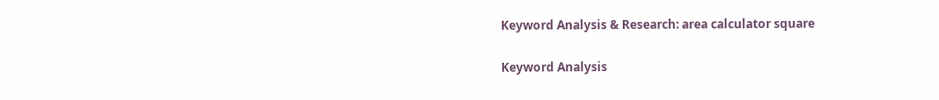Keyword Analysis & Research: area calculator square

Keyword Analysis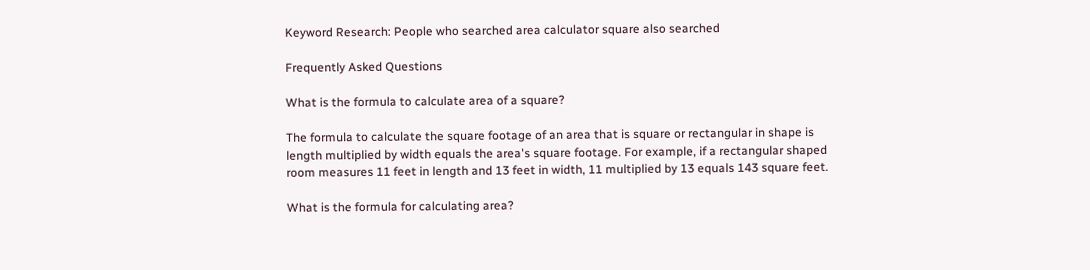Keyword Research: People who searched area calculator square also searched

Frequently Asked Questions

What is the formula to calculate area of a square?

The formula to calculate the square footage of an area that is square or rectangular in shape is length multiplied by width equals the area's square footage. For example, if a rectangular shaped room measures 11 feet in length and 13 feet in width, 11 multiplied by 13 equals 143 square feet.

What is the formula for calculating area?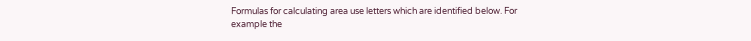Formulas for calculating area use letters which are identified below. For example the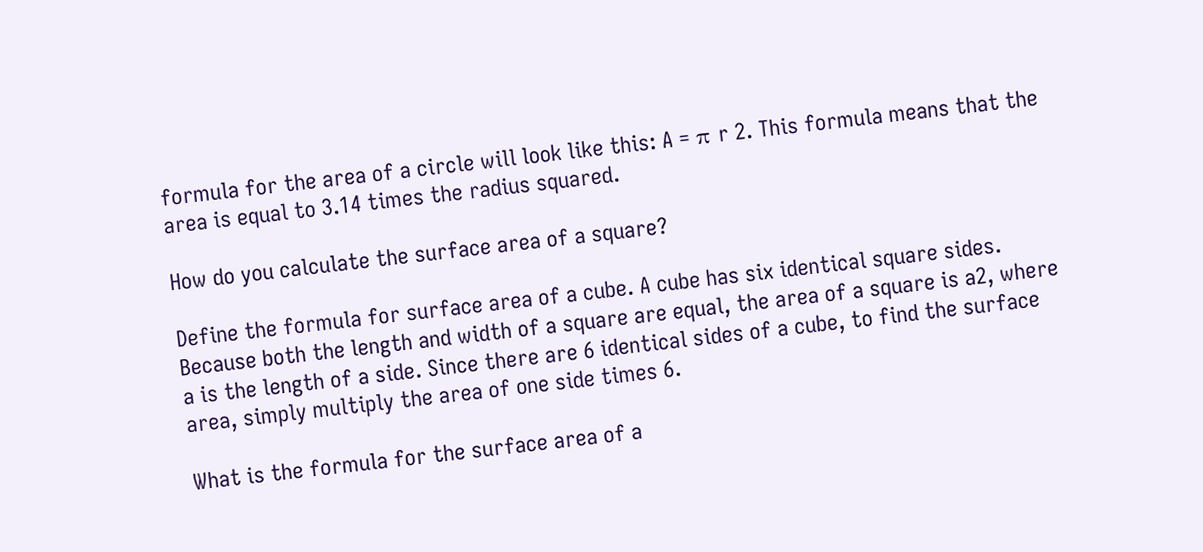formula for the area of a circle will look like this: A = π r 2. This formula means that the area is equal to 3.14 times the radius squared.

How do you calculate the surface area of a square?

Define the formula for surface area of a cube. A cube has six identical square sides. Because both the length and width of a square are equal, the area of a square is a2, where a is the length of a side. Since there are 6 identical sides of a cube, to find the surface area, simply multiply the area of one side times 6.

What is the formula for the surface area of a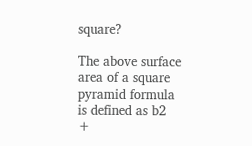square?

The above surface area of a square pyramid formula is defined as b2 +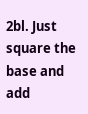2bl. Just square the base and add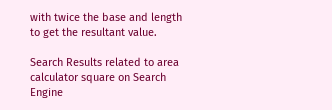with twice the base and length to get the resultant value.

Search Results related to area calculator square on Search Engine